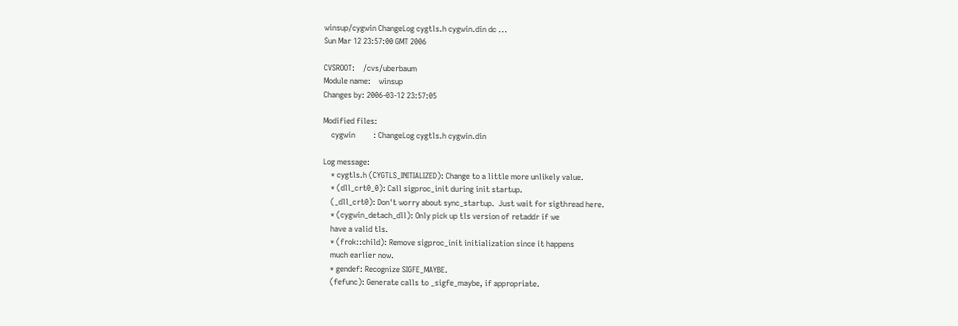winsup/cygwin ChangeLog cygtls.h cygwin.din dc ...
Sun Mar 12 23:57:00 GMT 2006

CVSROOT:    /cvs/uberbaum
Module name:    winsup
Changes by: 2006-03-12 23:57:05

Modified files:
    cygwin         : ChangeLog cygtls.h cygwin.din

Log message:
    * cygtls.h (CYGTLS_INITIALIZED): Change to a little more unlikely value.
    * (dll_crt0_0): Call sigproc_init during init startup.
    (_dll_crt0): Don't worry about sync_startup.  Just wait for sigthread here.
    * (cygwin_detach_dll): Only pick up tls version of retaddr if we
    have a valid tls.
    * (frok::child): Remove sigproc_init initialization since it happens
    much earlier now.
    * gendef: Recognize SIGFE_MAYBE.
    (fefunc): Generate calls to _sigfe_maybe, if appropriate.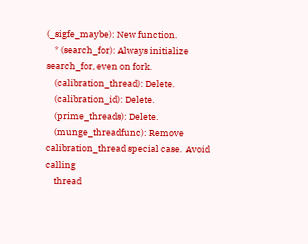(_sigfe_maybe): New function.
    * (search_for): Always initialize search_for, even on fork.
    (calibration_thread): Delete.
    (calibration_id): Delete.
    (prime_threads): Delete.
    (munge_threadfunc): Remove calibration_thread special case.  Avoid calling
    thread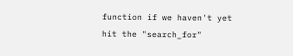function if we haven't yet hit the "search_for"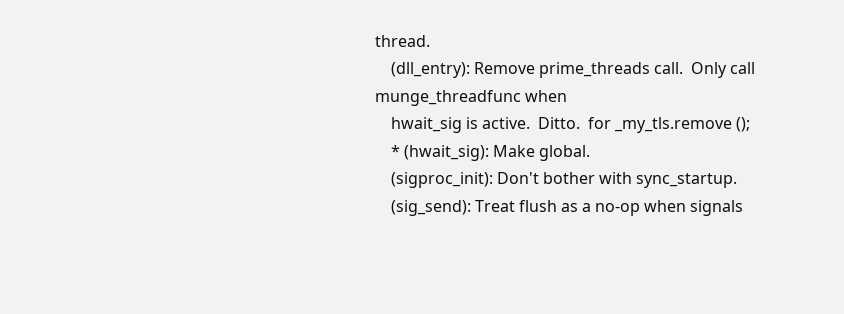thread.
    (dll_entry): Remove prime_threads call.  Only call munge_threadfunc when
    hwait_sig is active.  Ditto.  for _my_tls.remove ();
    * (hwait_sig): Make global.
    (sigproc_init): Don't bother with sync_startup.
    (sig_send): Treat flush as a no-op when signals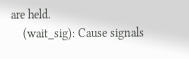are held.
    (wait_sig): Cause signals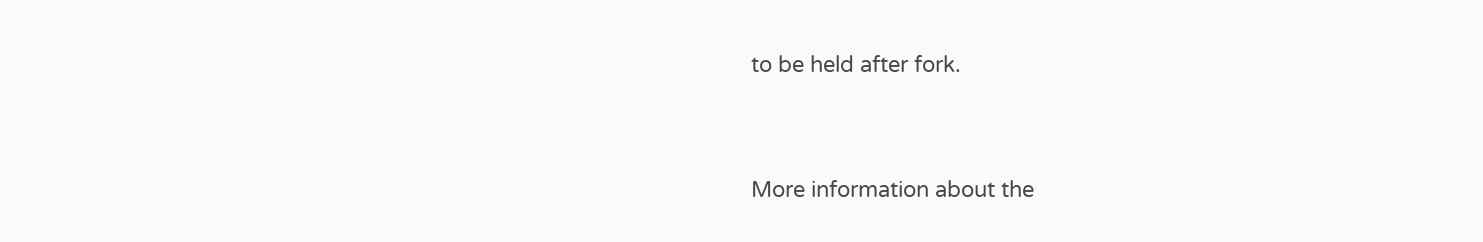to be held after fork.


More information about the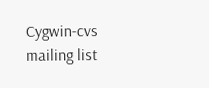Cygwin-cvs mailing list